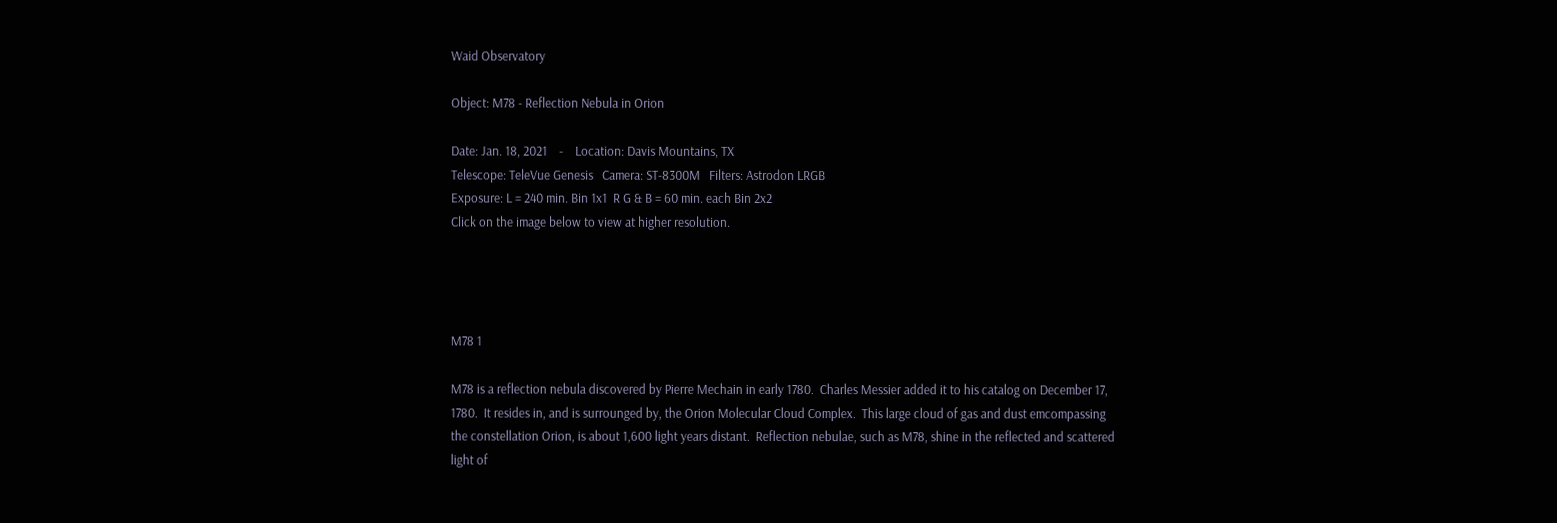Waid Observatory

Object: M78 - Reflection Nebula in Orion

Date: Jan. 18, 2021    -    Location: Davis Mountains, TX
Telescope: TeleVue Genesis   Camera: ST-8300M   Filters: Astrodon LRGB
Exposure: L = 240 min. Bin 1x1  R G & B = 60 min. each Bin 2x2
Click on the image below to view at higher resolution.




M78 1

M78 is a reflection nebula discovered by Pierre Mechain in early 1780.  Charles Messier added it to his catalog on December 17, 1780.  It resides in, and is surrounged by, the Orion Molecular Cloud Complex.  This large cloud of gas and dust emcompassing the constellation Orion, is about 1,600 light years distant.  Reflection nebulae, such as M78, shine in the reflected and scattered light of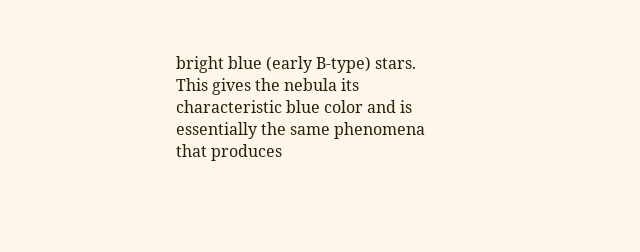bright blue (early B-type) stars.  This gives the nebula its characteristic blue color and is essentially the same phenomena that produces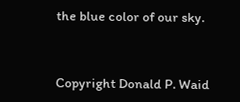the blue color of our sky.


Copyright Donald P. Waid